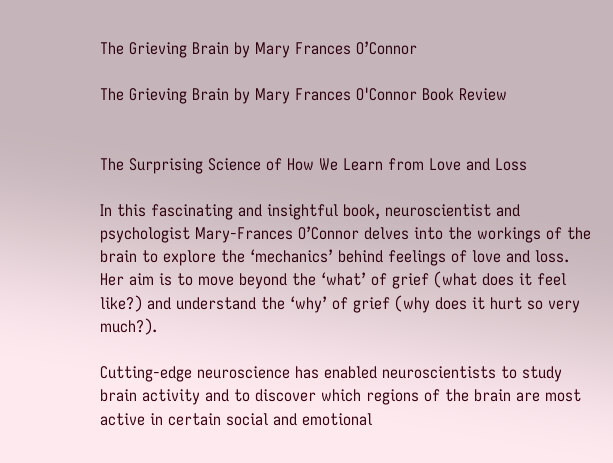The Grieving Brain by Mary Frances O’Connor

The Grieving Brain by Mary Frances O'Connor Book Review


The Surprising Science of How We Learn from Love and Loss

In this fascinating and insightful book, neuroscientist and psychologist Mary-Frances O’Connor delves into the workings of the brain to explore the ‘mechanics’ behind feelings of love and loss.  Her aim is to move beyond the ‘what’ of grief (what does it feel like?) and understand the ‘why’ of grief (why does it hurt so very much?).

Cutting-edge neuroscience has enabled neuroscientists to study brain activity and to discover which regions of the brain are most active in certain social and emotional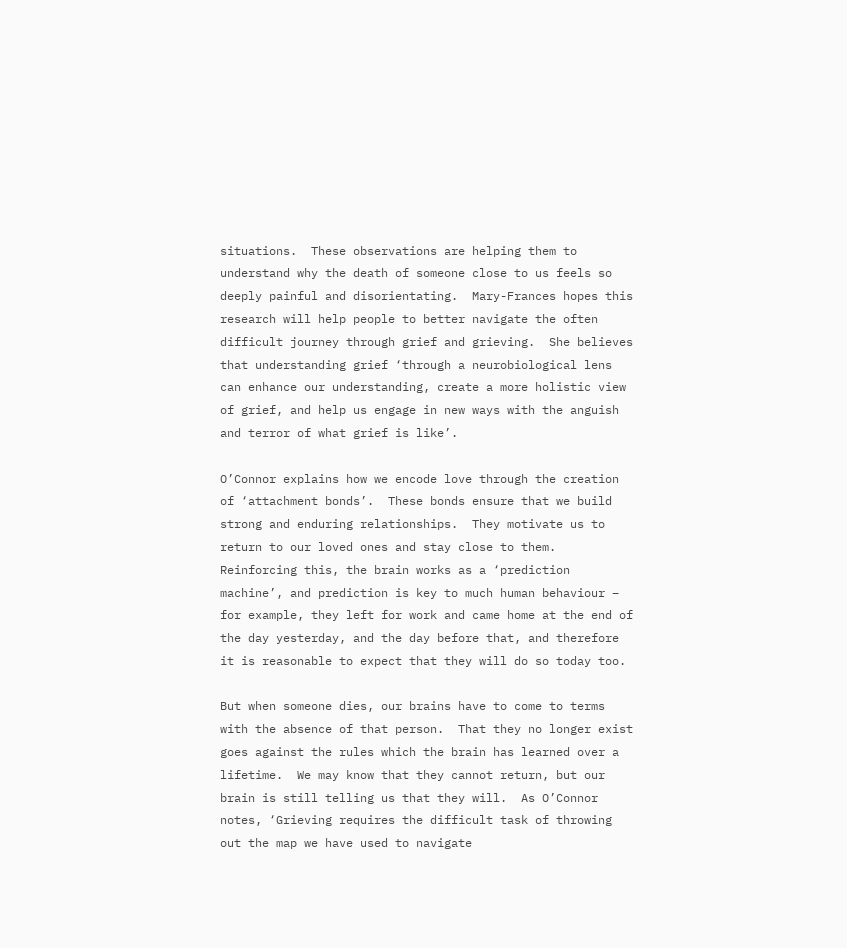situations.  These observations are helping them to understand why the death of someone close to us feels so deeply painful and disorientating.  Mary-Frances hopes this research will help people to better navigate the often difficult journey through grief and grieving.  She believes that understanding grief ‘through a neurobiological lens can enhance our understanding, create a more holistic view of grief, and help us engage in new ways with the anguish and terror of what grief is like’.

O’Connor explains how we encode love through the creation of ‘attachment bonds’.  These bonds ensure that we build strong and enduring relationships.  They motivate us to return to our loved ones and stay close to them.  Reinforcing this, the brain works as a ‘prediction machine’, and prediction is key to much human behaviour – for example, they left for work and came home at the end of the day yesterday, and the day before that, and therefore it is reasonable to expect that they will do so today too.

But when someone dies, our brains have to come to terms with the absence of that person.  That they no longer exist goes against the rules which the brain has learned over a lifetime.  We may know that they cannot return, but our brain is still telling us that they will.  As O’Connor notes, ‘Grieving requires the difficult task of throwing out the map we have used to navigate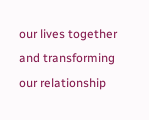our lives together and transforming our relationship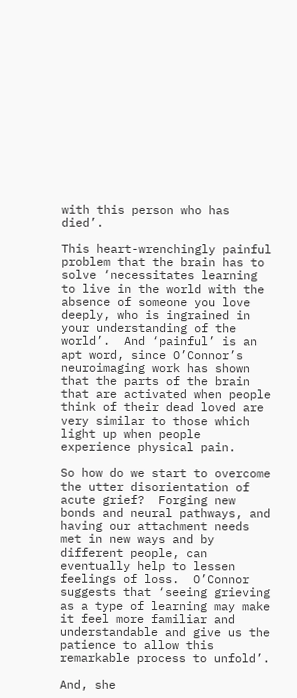with this person who has died’.

This heart-wrenchingly painful problem that the brain has to solve ‘necessitates learning to live in the world with the absence of someone you love deeply, who is ingrained in your understanding of the world’.  And ‘painful’ is an apt word, since O’Connor’s neuroimaging work has shown that the parts of the brain that are activated when people think of their dead loved are very similar to those which light up when people experience physical pain.

So how do we start to overcome the utter disorientation of acute grief?  Forging new bonds and neural pathways, and having our attachment needs met in new ways and by different people, can eventually help to lessen feelings of loss.  O’Connor suggests that ‘seeing grieving as a type of learning may make it feel more familiar and understandable and give us the patience to allow this remarkable process to unfold’.

And, she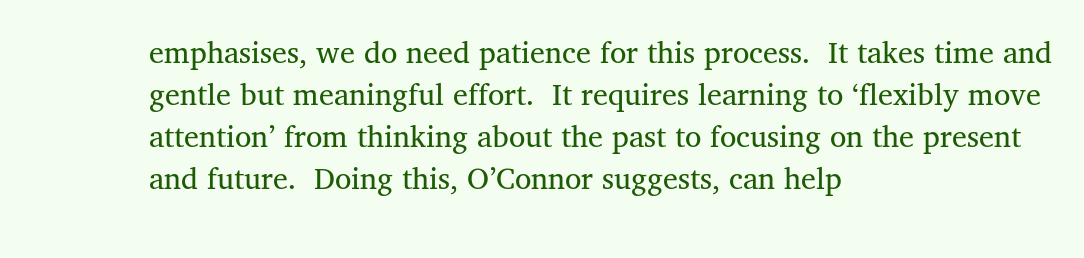emphasises, we do need patience for this process.  It takes time and gentle but meaningful effort.  It requires learning to ‘flexibly move attention’ from thinking about the past to focusing on the present and future.  Doing this, O’Connor suggests, can help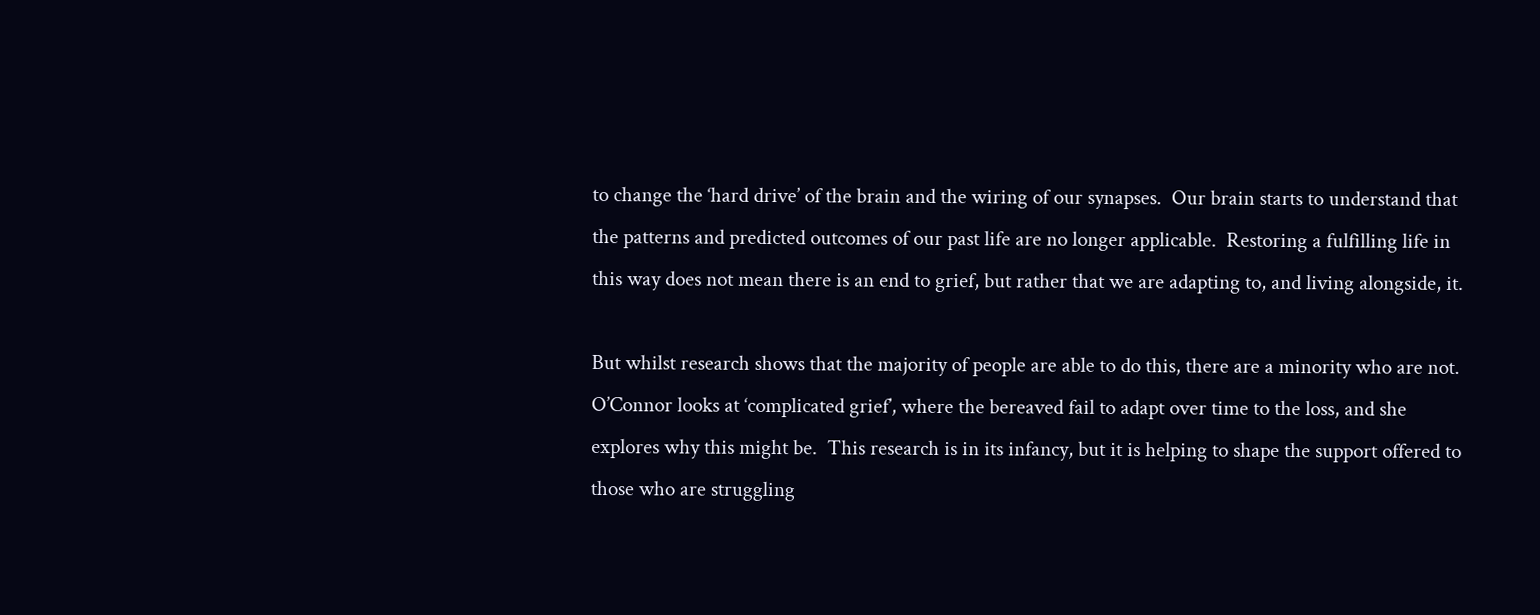to change the ‘hard drive’ of the brain and the wiring of our synapses.  Our brain starts to understand that the patterns and predicted outcomes of our past life are no longer applicable.  Restoring a fulfilling life in this way does not mean there is an end to grief, but rather that we are adapting to, and living alongside, it.

But whilst research shows that the majority of people are able to do this, there are a minority who are not.  O’Connor looks at ‘complicated grief’, where the bereaved fail to adapt over time to the loss, and she explores why this might be.  This research is in its infancy, but it is helping to shape the support offered to those who are struggling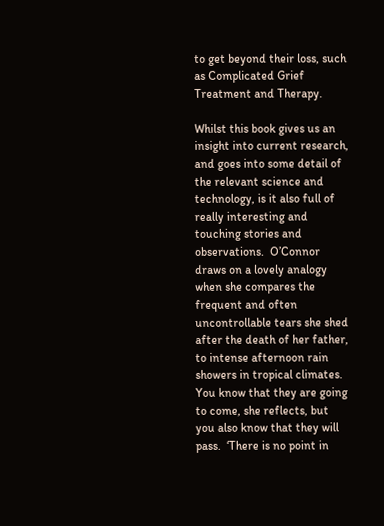to get beyond their loss, such as Complicated Grief Treatment and Therapy.

Whilst this book gives us an insight into current research, and goes into some detail of the relevant science and technology, is it also full of really interesting and touching stories and observations.  O’Connor draws on a lovely analogy when she compares the frequent and often uncontrollable tears she shed after the death of her father, to intense afternoon rain showers in tropical climates.  You know that they are going to come, she reflects, but you also know that they will pass.  ‘There is no point in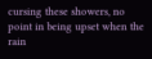cursing these showers, no point in being upset when the rain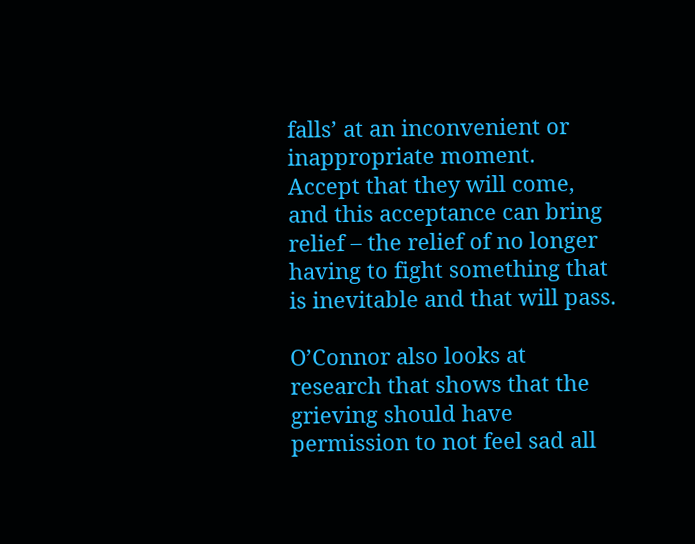falls’ at an inconvenient or inappropriate moment.  Accept that they will come, and this acceptance can bring relief – the relief of no longer having to fight something that is inevitable and that will pass.

O’Connor also looks at research that shows that the grieving should have permission to not feel sad all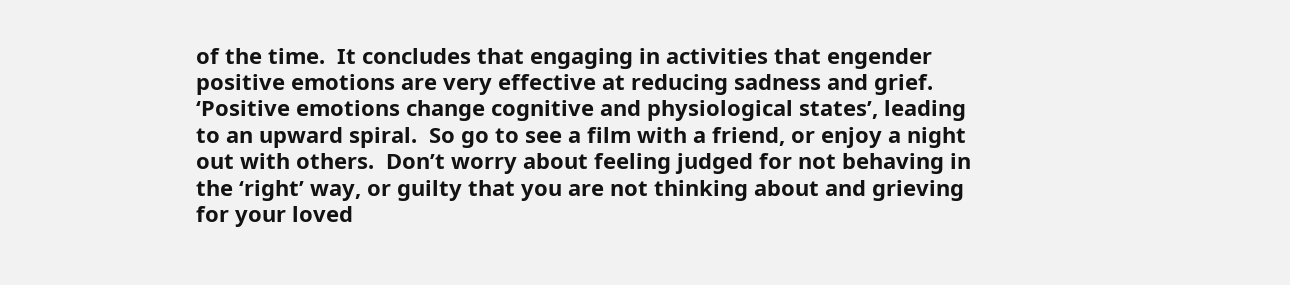of the time.  It concludes that engaging in activities that engender positive emotions are very effective at reducing sadness and grief.  ‘Positive emotions change cognitive and physiological states’, leading to an upward spiral.  So go to see a film with a friend, or enjoy a night out with others.  Don’t worry about feeling judged for not behaving in the ‘right’ way, or guilty that you are not thinking about and grieving for your loved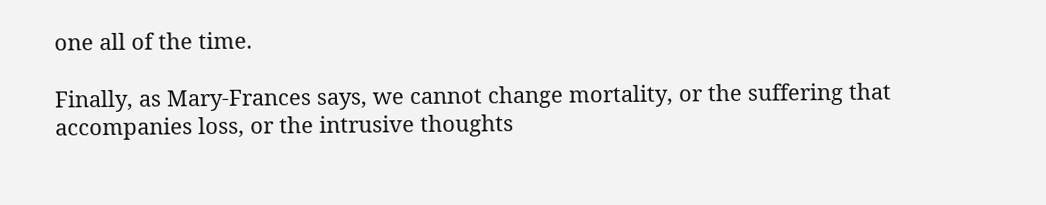one all of the time.

Finally, as Mary-Frances says, we cannot change mortality, or the suffering that accompanies loss, or the intrusive thoughts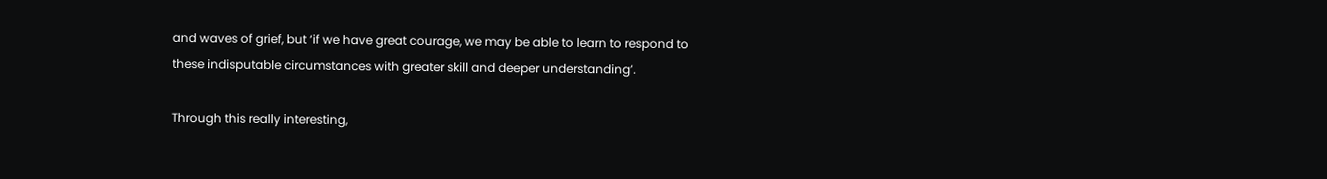and waves of grief, but ‘if we have great courage, we may be able to learn to respond to these indisputable circumstances with greater skill and deeper understanding’.

Through this really interesting,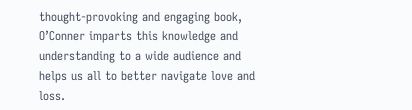thought-provoking and engaging book, O’Conner imparts this knowledge and understanding to a wide audience and helps us all to better navigate love and loss.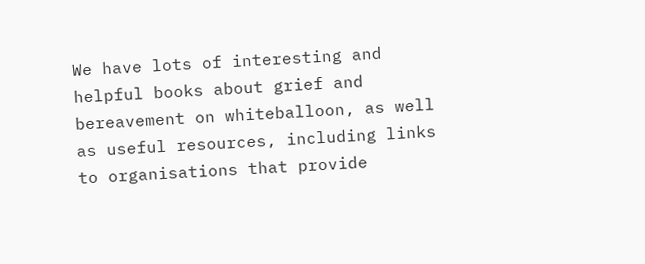We have lots of interesting and helpful books about grief and bereavement on whiteballoon, as well as useful resources, including links to organisations that provide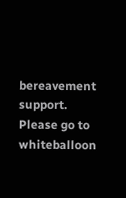bereavement support.  Please go to whiteballoon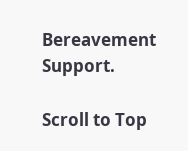Bereavement Support.

Scroll to Top